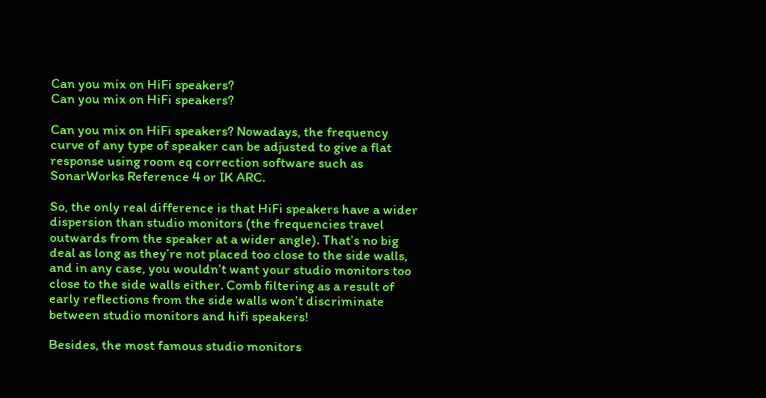Can you mix on HiFi speakers?
Can you mix on HiFi speakers?

Can you mix on HiFi speakers? Nowadays, the frequency curve of any type of speaker can be adjusted to give a flat response using room eq correction software such as SonarWorks Reference 4 or IK ARC.

So, the only real difference is that HiFi speakers have a wider dispersion than studio monitors (the frequencies travel outwards from the speaker at a wider angle). That’s no big deal as long as they’re not placed too close to the side walls, and in any case, you wouldn’t want your studio monitors too close to the side walls either. Comb filtering as a result of early reflections from the side walls won’t discriminate between studio monitors and hifi speakers!

Besides, the most famous studio monitors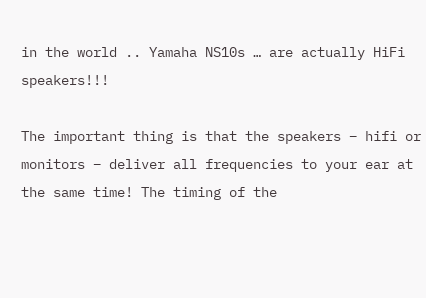in the world .. Yamaha NS10s … are actually HiFi speakers!!!

The important thing is that the speakers – hifi or monitors – deliver all frequencies to your ear at the same time! The timing of the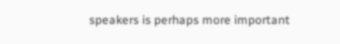speakers is perhaps more important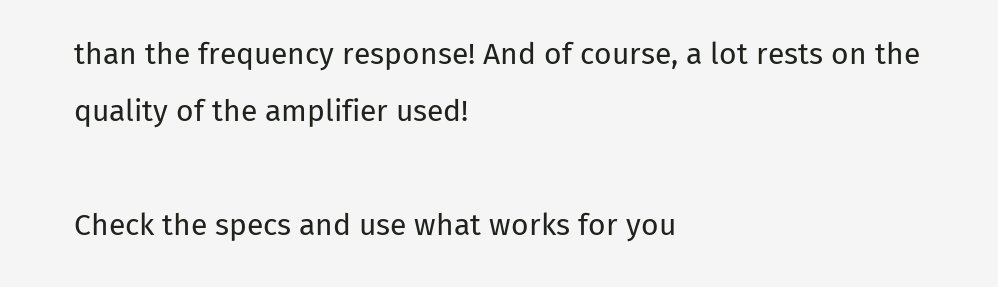than the frequency response! And of course, a lot rests on the quality of the amplifier used!

Check the specs and use what works for you